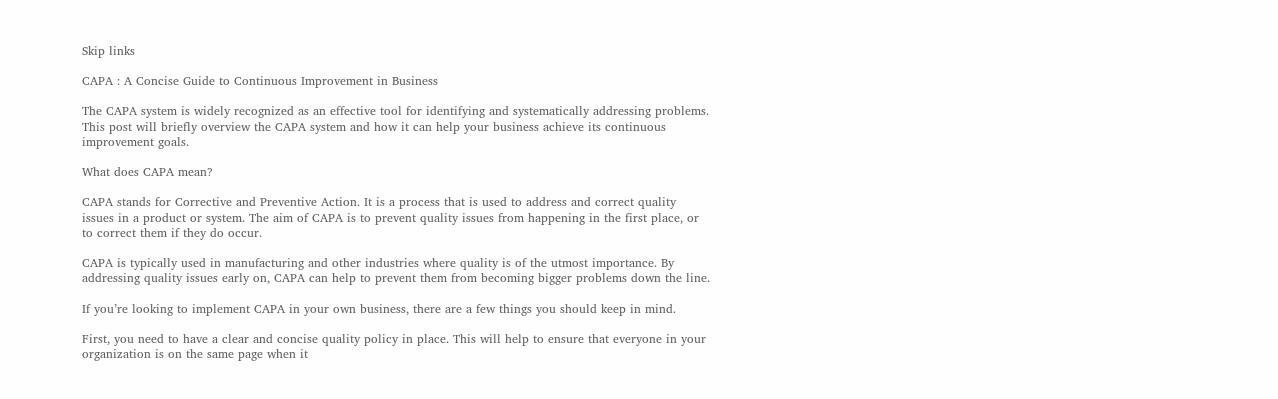Skip links

CAPA : A Concise Guide to Continuous Improvement in Business

The CAPA system is widely recognized as an effective tool for identifying and systematically addressing problems. This post will briefly overview the CAPA system and how it can help your business achieve its continuous improvement goals.

What does CAPA mean?

CAPA stands for Corrective and Preventive Action. It is a process that is used to address and correct quality issues in a product or system. The aim of CAPA is to prevent quality issues from happening in the first place, or to correct them if they do occur.

CAPA is typically used in manufacturing and other industries where quality is of the utmost importance. By addressing quality issues early on, CAPA can help to prevent them from becoming bigger problems down the line.

If you’re looking to implement CAPA in your own business, there are a few things you should keep in mind.

First, you need to have a clear and concise quality policy in place. This will help to ensure that everyone in your organization is on the same page when it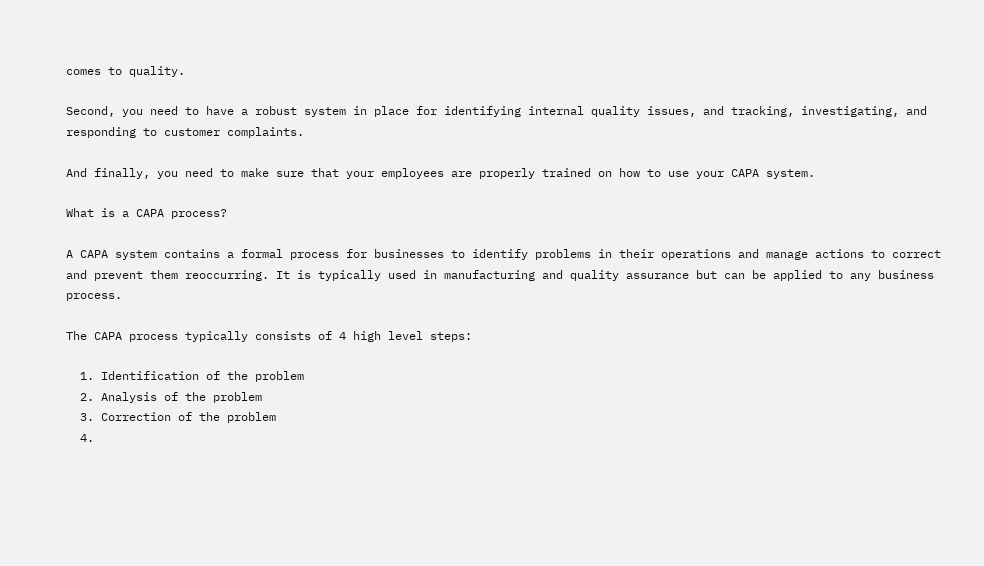comes to quality.

Second, you need to have a robust system in place for identifying internal quality issues, and tracking, investigating, and responding to customer complaints.

And finally, you need to make sure that your employees are properly trained on how to use your CAPA system.

What is a CAPA process?

A CAPA system contains a formal process for businesses to identify problems in their operations and manage actions to correct and prevent them reoccurring. It is typically used in manufacturing and quality assurance but can be applied to any business process.

The CAPA process typically consists of 4 high level steps:

  1. Identification of the problem
  2. Analysis of the problem
  3. Correction of the problem
  4.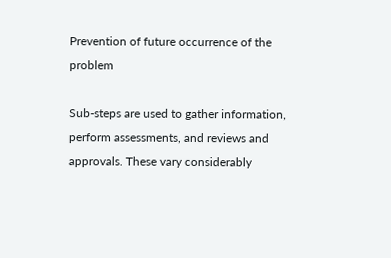Prevention of future occurrence of the problem

Sub-steps are used to gather information, perform assessments, and reviews and approvals. These vary considerably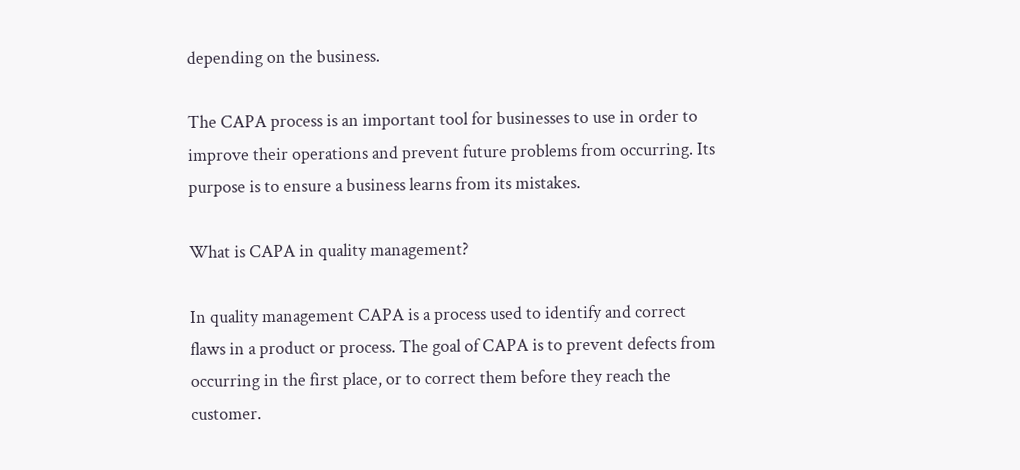depending on the business.

The CAPA process is an important tool for businesses to use in order to improve their operations and prevent future problems from occurring. Its purpose is to ensure a business learns from its mistakes.

What is CAPA in quality management?

In quality management CAPA is a process used to identify and correct flaws in a product or process. The goal of CAPA is to prevent defects from occurring in the first place, or to correct them before they reach the customer.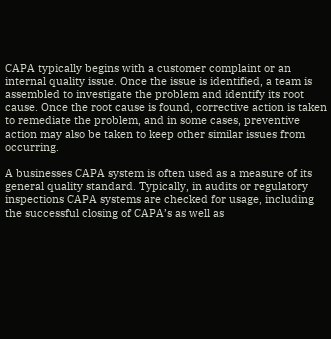CAPA typically begins with a customer complaint or an internal quality issue. Once the issue is identified, a team is assembled to investigate the problem and identify its root cause. Once the root cause is found, corrective action is taken to remediate the problem, and in some cases, preventive action may also be taken to keep other similar issues from occurring.

A businesses CAPA system is often used as a measure of its general quality standard. Typically, in audits or regulatory inspections CAPA systems are checked for usage, including the successful closing of CAPA’s as well as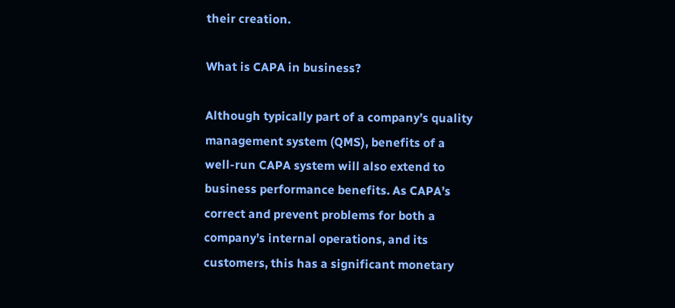their creation.

What is CAPA in business?

Although typically part of a company’s quality management system (QMS), benefits of a well-run CAPA system will also extend to business performance benefits. As CAPA’s correct and prevent problems for both a company’s internal operations, and its customers, this has a significant monetary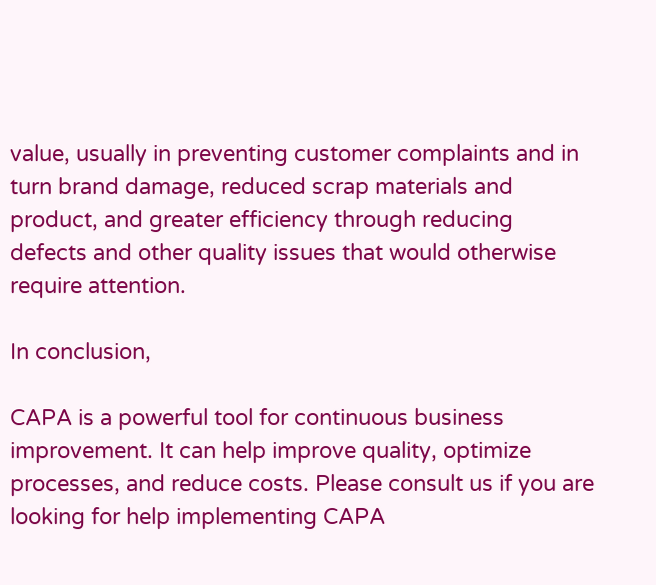value, usually in preventing customer complaints and in turn brand damage, reduced scrap materials and product, and greater efficiency through reducing defects and other quality issues that would otherwise require attention.

In conclusion,

CAPA is a powerful tool for continuous business improvement. It can help improve quality, optimize processes, and reduce costs. Please consult us if you are looking for help implementing CAPA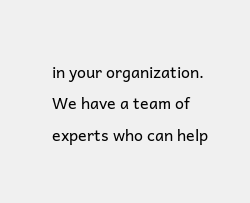in your organization. We have a team of experts who can help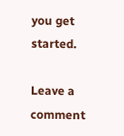you get started.

Leave a comment